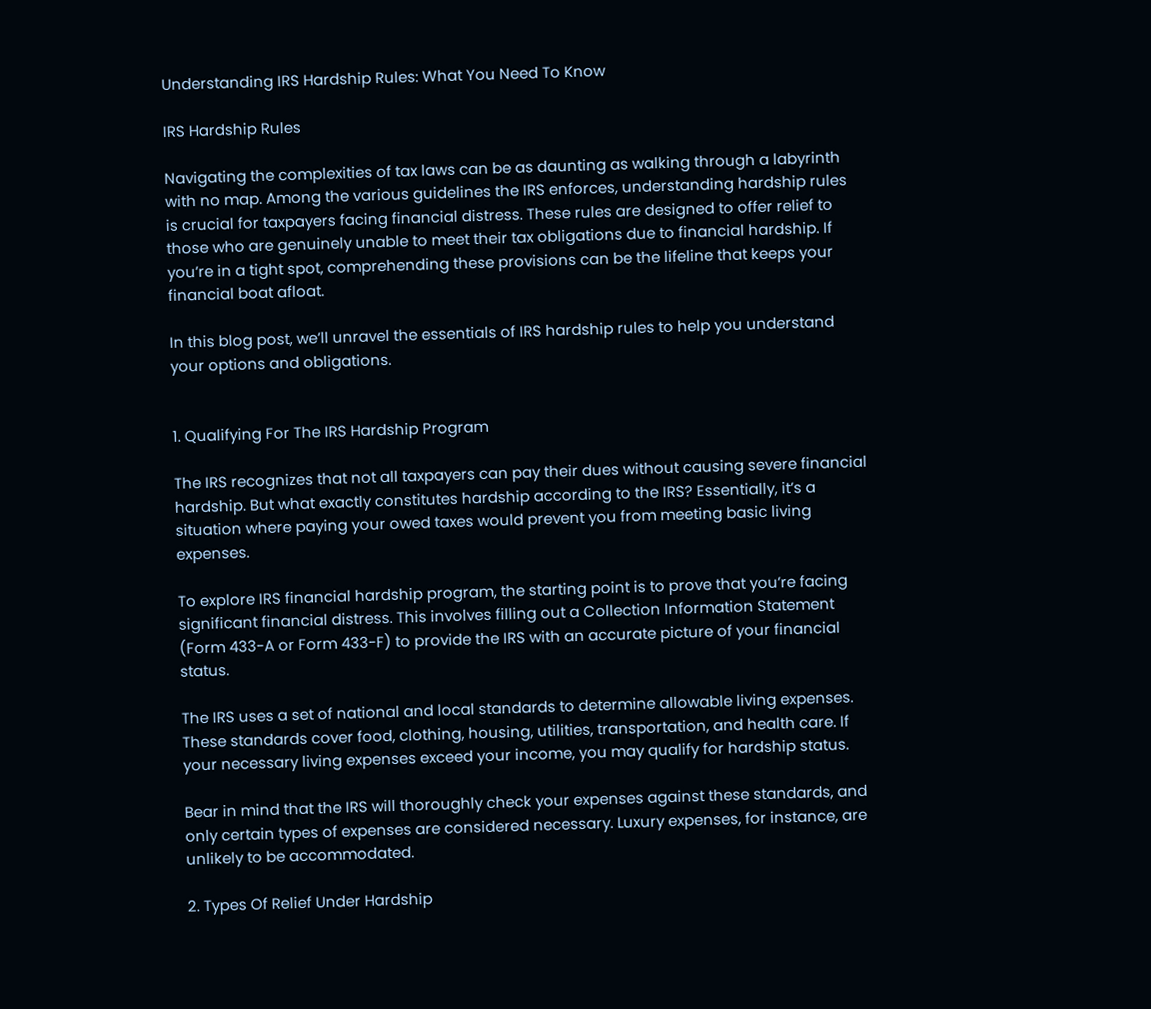Understanding IRS Hardship Rules: What You Need To Know

IRS Hardship Rules

Navigating the complexities of tax laws can be as daunting as walking through a labyrinth with no map. Among the various guidelines the IRS enforces, understanding hardship rules is crucial for taxpayers facing financial distress. These rules are designed to offer relief to those who are genuinely unable to meet their tax obligations due to financial hardship. If you’re in a tight spot, comprehending these provisions can be the lifeline that keeps your financial boat afloat.

In this blog post, we’ll unravel the essentials of IRS hardship rules to help you understand your options and obligations.


1. Qualifying For The IRS Hardship Program

The IRS recognizes that not all taxpayers can pay their dues without causing severe financial hardship. But what exactly constitutes hardship according to the IRS? Essentially, it’s a situation where paying your owed taxes would prevent you from meeting basic living expenses.

To explore IRS financial hardship program, the starting point is to prove that you’re facing significant financial distress. This involves filling out a Collection Information Statement (Form 433-A or Form 433-F) to provide the IRS with an accurate picture of your financial status.

The IRS uses a set of national and local standards to determine allowable living expenses. These standards cover food, clothing, housing, utilities, transportation, and health care. If your necessary living expenses exceed your income, you may qualify for hardship status.

Bear in mind that the IRS will thoroughly check your expenses against these standards, and only certain types of expenses are considered necessary. Luxury expenses, for instance, are unlikely to be accommodated.

2. Types Of Relief Under Hardship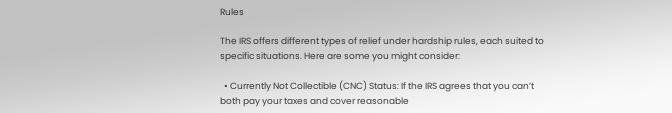Rules

The IRS offers different types of relief under hardship rules, each suited to specific situations. Here are some you might consider:

  • Currently Not Collectible (CNC) Status: If the IRS agrees that you can’t both pay your taxes and cover reasonable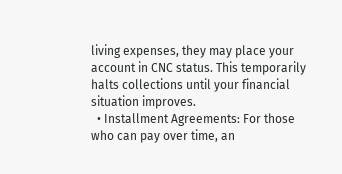living expenses, they may place your account in CNC status. This temporarily halts collections until your financial situation improves.
  • Installment Agreements: For those who can pay over time, an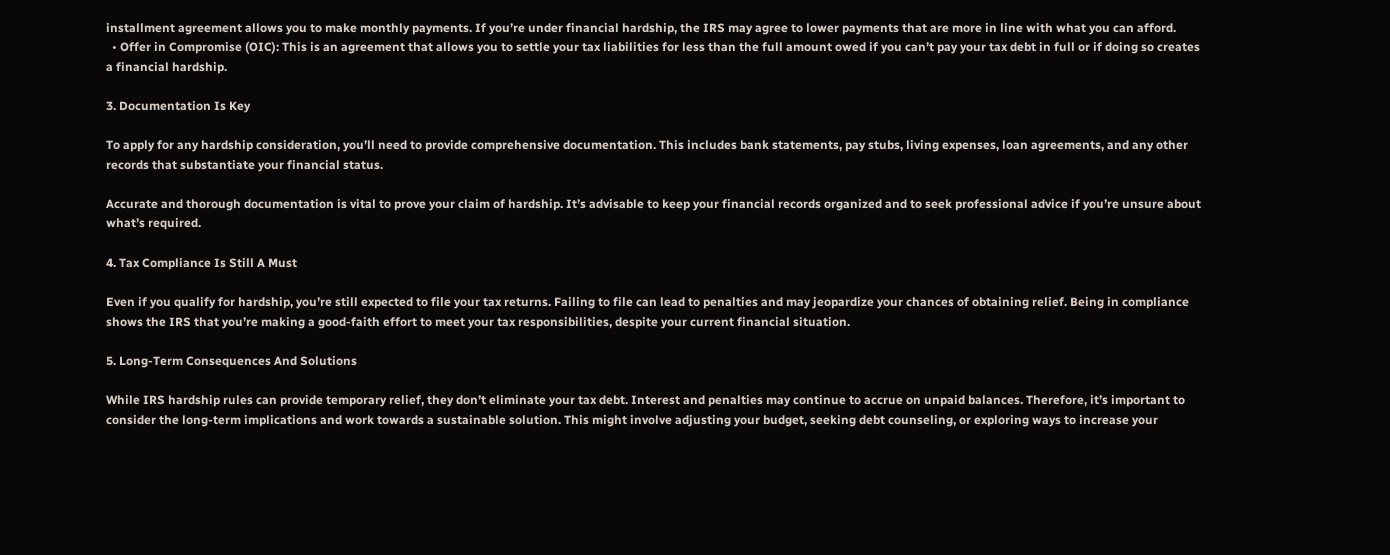installment agreement allows you to make monthly payments. If you’re under financial hardship, the IRS may agree to lower payments that are more in line with what you can afford.
  • Offer in Compromise (OIC): This is an agreement that allows you to settle your tax liabilities for less than the full amount owed if you can’t pay your tax debt in full or if doing so creates a financial hardship.

3. Documentation Is Key

To apply for any hardship consideration, you’ll need to provide comprehensive documentation. This includes bank statements, pay stubs, living expenses, loan agreements, and any other records that substantiate your financial status.

Accurate and thorough documentation is vital to prove your claim of hardship. It’s advisable to keep your financial records organized and to seek professional advice if you’re unsure about what’s required.

4. Tax Compliance Is Still A Must

Even if you qualify for hardship, you’re still expected to file your tax returns. Failing to file can lead to penalties and may jeopardize your chances of obtaining relief. Being in compliance shows the IRS that you’re making a good-faith effort to meet your tax responsibilities, despite your current financial situation.

5. Long-Term Consequences And Solutions

While IRS hardship rules can provide temporary relief, they don’t eliminate your tax debt. Interest and penalties may continue to accrue on unpaid balances. Therefore, it’s important to consider the long-term implications and work towards a sustainable solution. This might involve adjusting your budget, seeking debt counseling, or exploring ways to increase your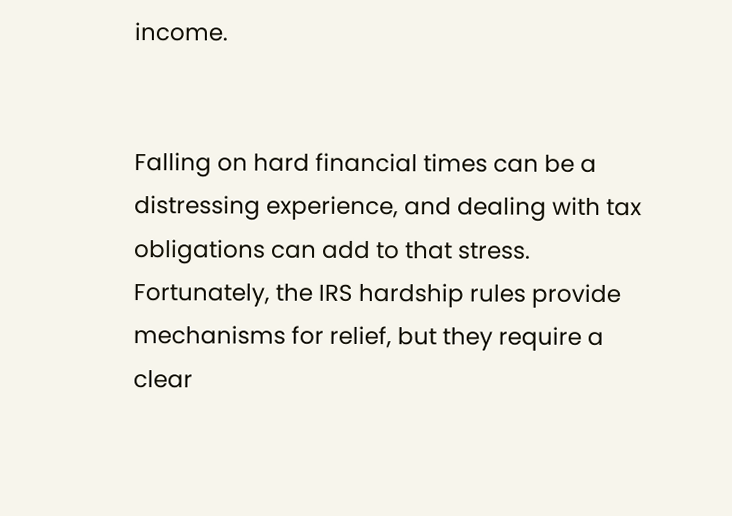income.


Falling on hard financial times can be a distressing experience, and dealing with tax obligations can add to that stress. Fortunately, the IRS hardship rules provide mechanisms for relief, but they require a clear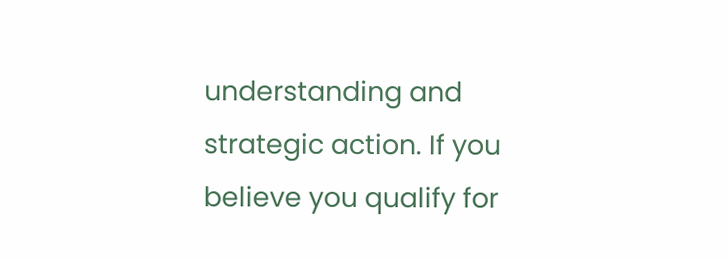understanding and strategic action. If you believe you qualify for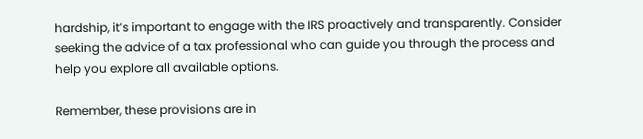hardship, it’s important to engage with the IRS proactively and transparently. Consider seeking the advice of a tax professional who can guide you through the process and help you explore all available options.

Remember, these provisions are in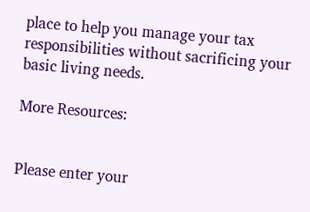place to help you manage your tax responsibilities without sacrificing your basic living needs.

More Resources:


Please enter your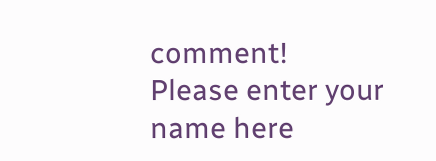comment!
Please enter your name here